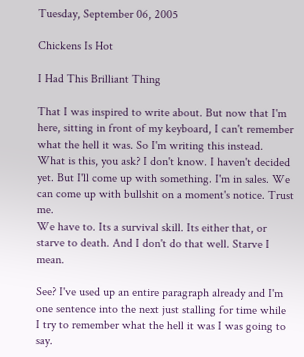Tuesday, September 06, 2005

Chickens Is Hot

I Had This Brilliant Thing

That I was inspired to write about. But now that I'm
here, sitting in front of my keyboard, I can't remember
what the hell it was. So I'm writing this instead.
What is this, you ask? I don't know. I haven't decided
yet. But I'll come up with something. I'm in sales. We
can come up with bullshit on a moment's notice. Trust me.
We have to. Its a survival skill. Its either that, or
starve to death. And I don't do that well. Starve I mean.

See? I've used up an entire paragraph already and I'm
one sentence into the next just stalling for time while
I try to remember what the hell it was I was going to say.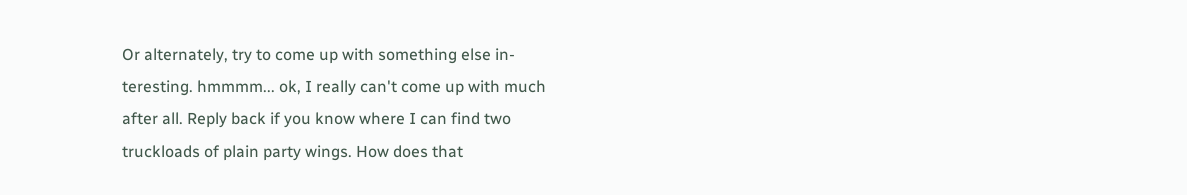Or alternately, try to come up with something else in-
teresting. hmmmm... ok, I really can't come up with much
after all. Reply back if you know where I can find two
truckloads of plain party wings. How does that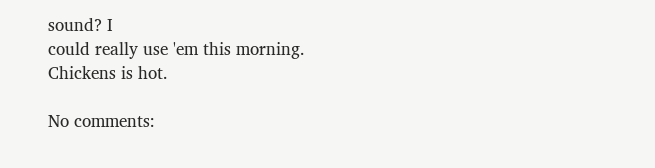sound? I
could really use 'em this morning. Chickens is hot.

No comments: